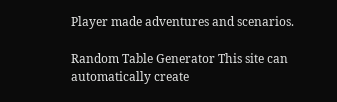Player made adventures and scenarios.

Random Table Generator This site can automatically create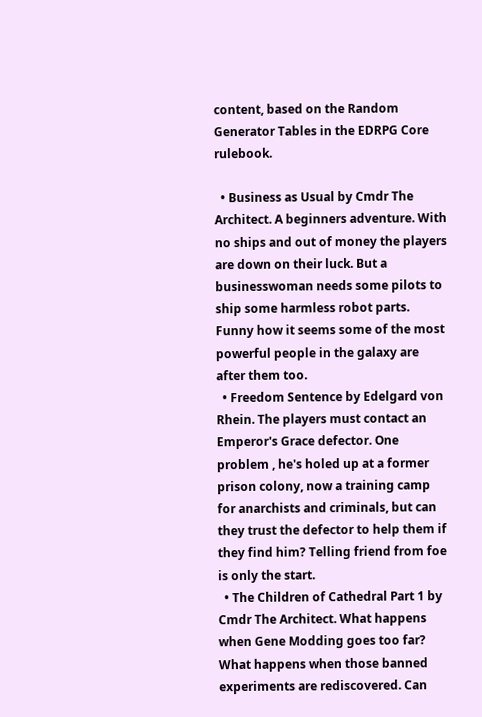content, based on the Random Generator Tables in the EDRPG Core rulebook.

  • Business as Usual by Cmdr The Architect. A beginners adventure. With no ships and out of money the players are down on their luck. But a businesswoman needs some pilots to ship some harmless robot parts. Funny how it seems some of the most powerful people in the galaxy are after them too.
  • Freedom Sentence by Edelgard von Rhein. The players must contact an Emperor's Grace defector. One problem , he's holed up at a former prison colony, now a training camp for anarchists and criminals, but can they trust the defector to help them if they find him? Telling friend from foe is only the start.
  • The Children of Cathedral Part 1 by Cmdr The Architect. What happens when Gene Modding goes too far? What happens when those banned experiments are rediscovered. Can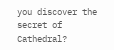you discover the secret of Cathedral?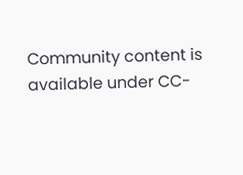Community content is available under CC-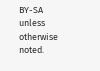BY-SA unless otherwise noted.